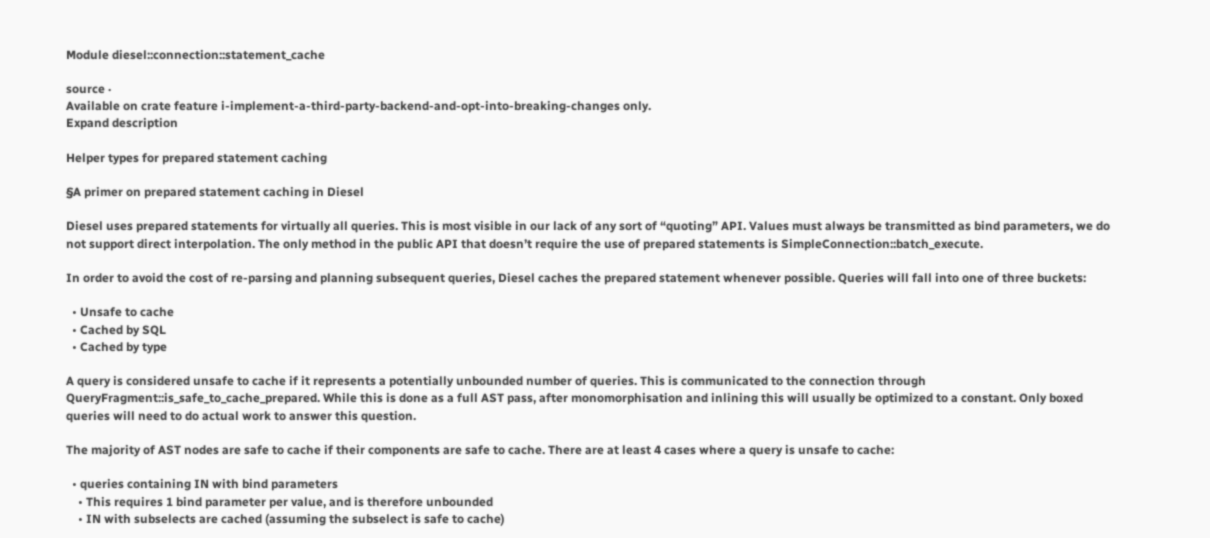Module diesel::connection::statement_cache

source ·
Available on crate feature i-implement-a-third-party-backend-and-opt-into-breaking-changes only.
Expand description

Helper types for prepared statement caching

§A primer on prepared statement caching in Diesel

Diesel uses prepared statements for virtually all queries. This is most visible in our lack of any sort of “quoting” API. Values must always be transmitted as bind parameters, we do not support direct interpolation. The only method in the public API that doesn’t require the use of prepared statements is SimpleConnection::batch_execute.

In order to avoid the cost of re-parsing and planning subsequent queries, Diesel caches the prepared statement whenever possible. Queries will fall into one of three buckets:

  • Unsafe to cache
  • Cached by SQL
  • Cached by type

A query is considered unsafe to cache if it represents a potentially unbounded number of queries. This is communicated to the connection through QueryFragment::is_safe_to_cache_prepared. While this is done as a full AST pass, after monomorphisation and inlining this will usually be optimized to a constant. Only boxed queries will need to do actual work to answer this question.

The majority of AST nodes are safe to cache if their components are safe to cache. There are at least 4 cases where a query is unsafe to cache:

  • queries containing IN with bind parameters
    • This requires 1 bind parameter per value, and is therefore unbounded
    • IN with subselects are cached (assuming the subselect is safe to cache)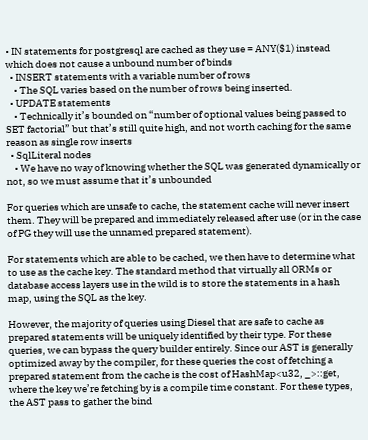• IN statements for postgresql are cached as they use = ANY($1) instead which does not cause a unbound number of binds
  • INSERT statements with a variable number of rows
    • The SQL varies based on the number of rows being inserted.
  • UPDATE statements
    • Technically it’s bounded on “number of optional values being passed to SET factorial” but that’s still quite high, and not worth caching for the same reason as single row inserts
  • SqlLiteral nodes
    • We have no way of knowing whether the SQL was generated dynamically or not, so we must assume that it’s unbounded

For queries which are unsafe to cache, the statement cache will never insert them. They will be prepared and immediately released after use (or in the case of PG they will use the unnamed prepared statement).

For statements which are able to be cached, we then have to determine what to use as the cache key. The standard method that virtually all ORMs or database access layers use in the wild is to store the statements in a hash map, using the SQL as the key.

However, the majority of queries using Diesel that are safe to cache as prepared statements will be uniquely identified by their type. For these queries, we can bypass the query builder entirely. Since our AST is generally optimized away by the compiler, for these queries the cost of fetching a prepared statement from the cache is the cost of HashMap<u32, _>::get, where the key we’re fetching by is a compile time constant. For these types, the AST pass to gather the bind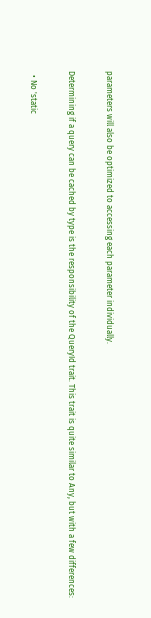parameters will also be optimized to accessing each parameter individually.

Determining if a query can be cached by type is the responsibility of the QueryId trait. This trait is quite similar to Any, but with a few differences:

  • No 'static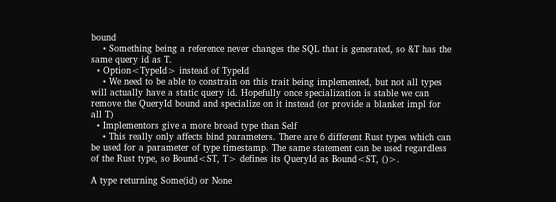bound
    • Something being a reference never changes the SQL that is generated, so &T has the same query id as T.
  • Option<TypeId> instead of TypeId
    • We need to be able to constrain on this trait being implemented, but not all types will actually have a static query id. Hopefully once specialization is stable we can remove the QueryId bound and specialize on it instead (or provide a blanket impl for all T)
  • Implementors give a more broad type than Self
    • This really only affects bind parameters. There are 6 different Rust types which can be used for a parameter of type timestamp. The same statement can be used regardless of the Rust type, so Bound<ST, T> defines its QueryId as Bound<ST, ()>.

A type returning Some(id) or None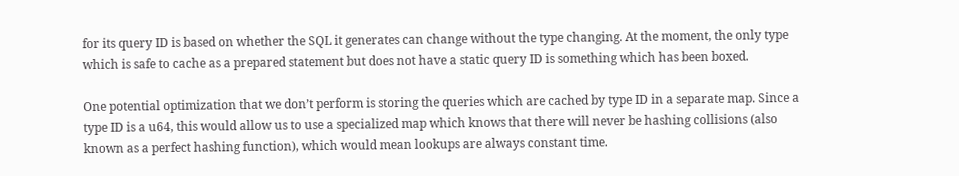for its query ID is based on whether the SQL it generates can change without the type changing. At the moment, the only type which is safe to cache as a prepared statement but does not have a static query ID is something which has been boxed.

One potential optimization that we don’t perform is storing the queries which are cached by type ID in a separate map. Since a type ID is a u64, this would allow us to use a specialized map which knows that there will never be hashing collisions (also known as a perfect hashing function), which would mean lookups are always constant time.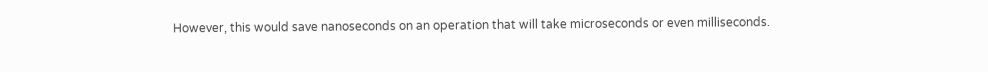However, this would save nanoseconds on an operation that will take microseconds or even milliseconds.